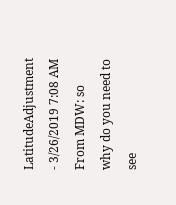LatitudeAdjustment - 3/26/2019 7:08 AM
From MDW: so why do you need to see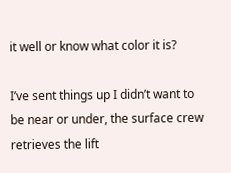it well or know what color it is?

I’ve sent things up I didn’t want to be near or under, the surface crew retrieves the lift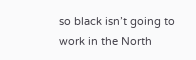so black isn’t going to work in the North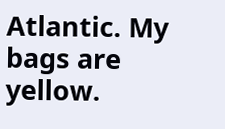Atlantic. My bags are yellow.